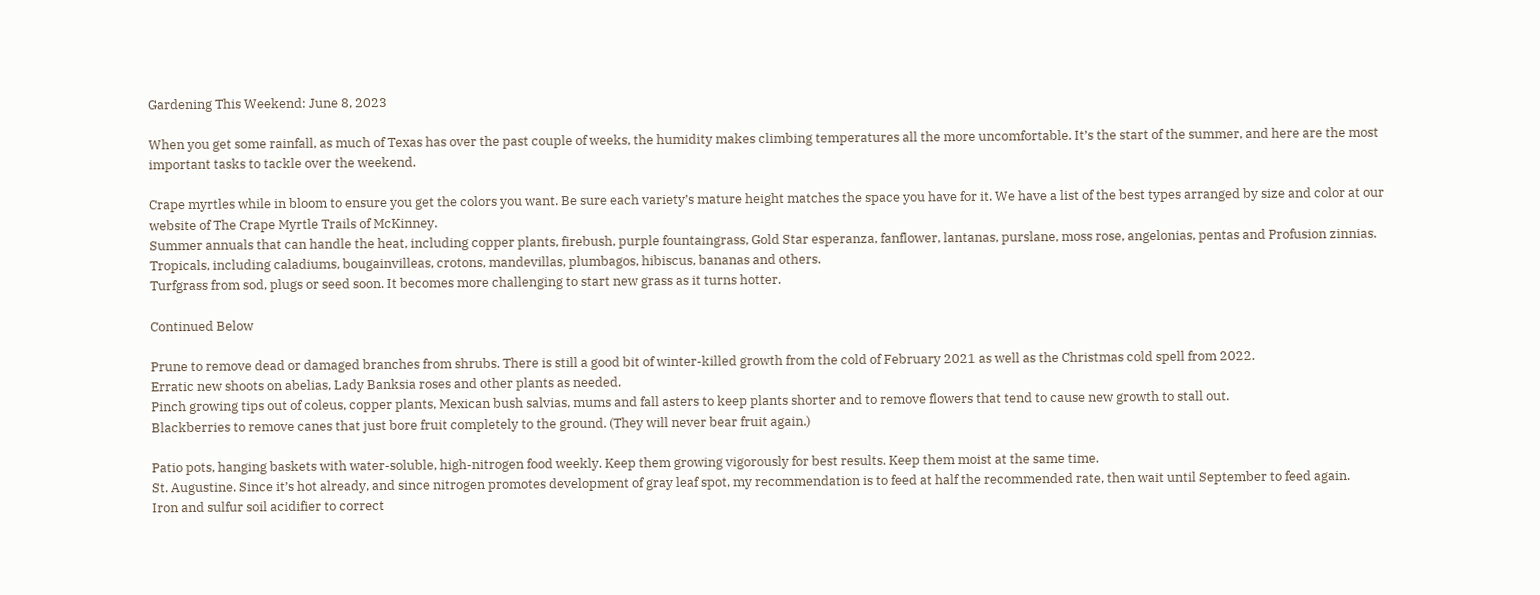Gardening This Weekend: June 8, 2023

When you get some rainfall, as much of Texas has over the past couple of weeks, the humidity makes climbing temperatures all the more uncomfortable. It’s the start of the summer, and here are the most important tasks to tackle over the weekend.

Crape myrtles while in bloom to ensure you get the colors you want. Be sure each variety’s mature height matches the space you have for it. We have a list of the best types arranged by size and color at our website of The Crape Myrtle Trails of McKinney.
Summer annuals that can handle the heat, including copper plants, firebush, purple fountaingrass, Gold Star esperanza, fanflower, lantanas, purslane, moss rose, angelonias, pentas and Profusion zinnias.
Tropicals, including caladiums, bougainvilleas, crotons, mandevillas, plumbagos, hibiscus, bananas and others.
Turfgrass from sod, plugs or seed soon. It becomes more challenging to start new grass as it turns hotter.

Continued Below

Prune to remove dead or damaged branches from shrubs. There is still a good bit of winter-killed growth from the cold of February 2021 as well as the Christmas cold spell from 2022.
Erratic new shoots on abelias, Lady Banksia roses and other plants as needed.
Pinch growing tips out of coleus, copper plants, Mexican bush salvias, mums and fall asters to keep plants shorter and to remove flowers that tend to cause new growth to stall out.
Blackberries to remove canes that just bore fruit completely to the ground. (They will never bear fruit again.)

Patio pots, hanging baskets with water-soluble, high-nitrogen food weekly. Keep them growing vigorously for best results. Keep them moist at the same time.
St. Augustine. Since it’s hot already, and since nitrogen promotes development of gray leaf spot, my recommendation is to feed at half the recommended rate, then wait until September to feed again.
Iron and sulfur soil acidifier to correct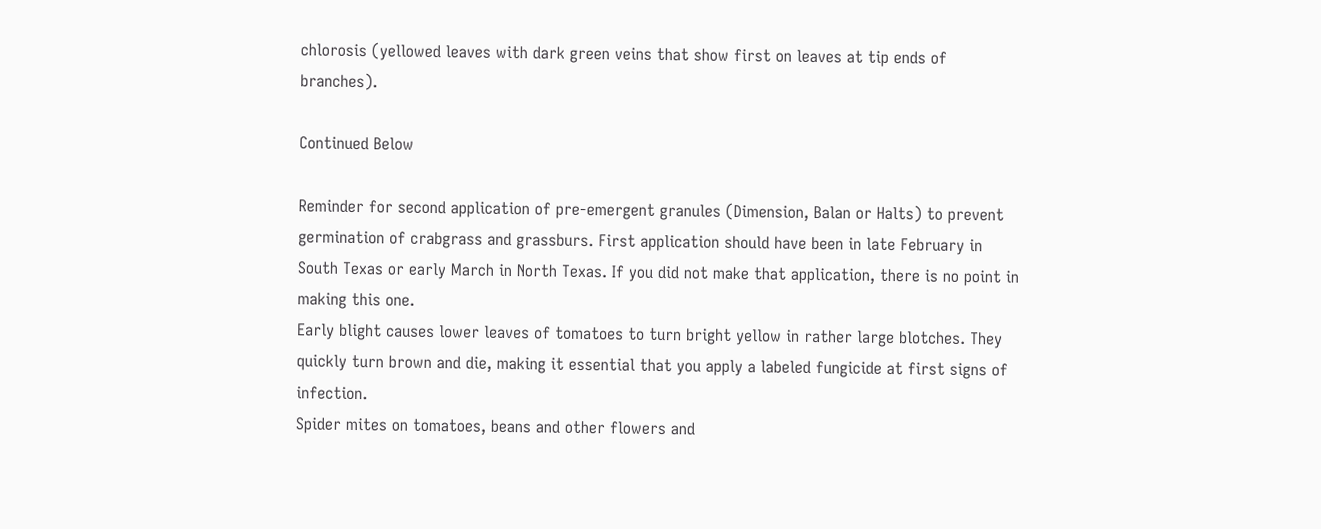chlorosis (yellowed leaves with dark green veins that show first on leaves at tip ends of branches).

Continued Below

Reminder for second application of pre-emergent granules (Dimension, Balan or Halts) to prevent germination of crabgrass and grassburs. First application should have been in late February in South Texas or early March in North Texas. If you did not make that application, there is no point in making this one.
Early blight causes lower leaves of tomatoes to turn bright yellow in rather large blotches. They quickly turn brown and die, making it essential that you apply a labeled fungicide at first signs of infection.
Spider mites on tomatoes, beans and other flowers and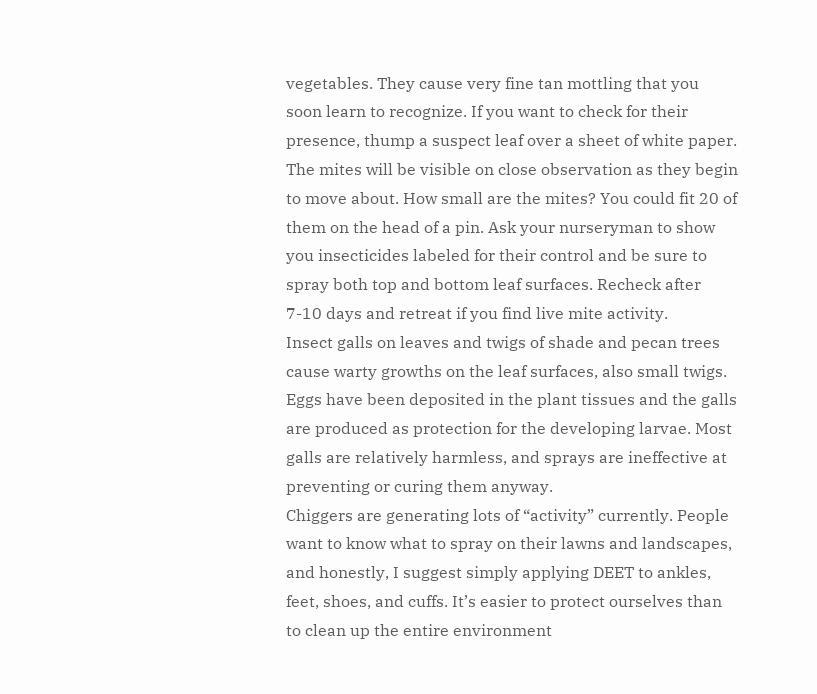vegetables. They cause very fine tan mottling that you soon learn to recognize. If you want to check for their presence, thump a suspect leaf over a sheet of white paper. The mites will be visible on close observation as they begin to move about. How small are the mites? You could fit 20 of them on the head of a pin. Ask your nurseryman to show you insecticides labeled for their control and be sure to spray both top and bottom leaf surfaces. Recheck after 7-10 days and retreat if you find live mite activity.
Insect galls on leaves and twigs of shade and pecan trees cause warty growths on the leaf surfaces, also small twigs. Eggs have been deposited in the plant tissues and the galls are produced as protection for the developing larvae. Most galls are relatively harmless, and sprays are ineffective at preventing or curing them anyway.
Chiggers are generating lots of “activity” currently. People want to know what to spray on their lawns and landscapes, and honestly, I suggest simply applying DEET to ankles, feet, shoes, and cuffs. It’s easier to protect ourselves than to clean up the entire environment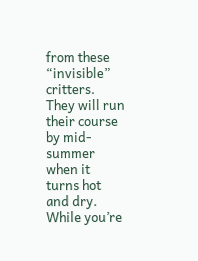from these “invisible” critters. They will run their course by mid-summer when it turns hot and dry.
While you’re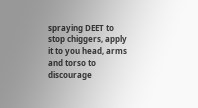spraying DEET to stop chiggers, apply it to you head, arms and torso to discourage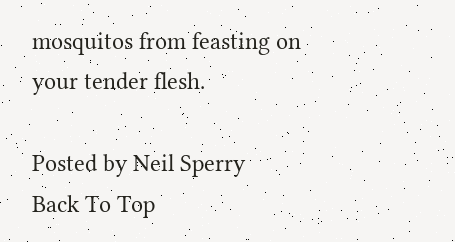mosquitos from feasting on your tender flesh.

Posted by Neil Sperry
Back To Top